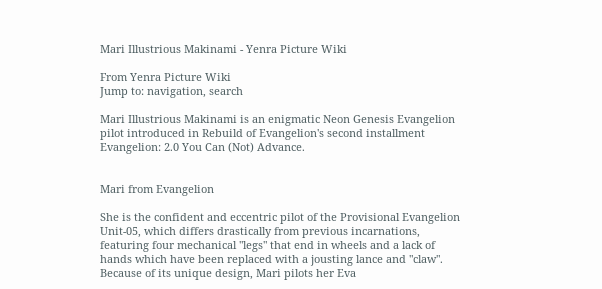Mari Illustrious Makinami - Yenra Picture Wiki

From Yenra Picture Wiki
Jump to: navigation, search

Mari Illustrious Makinami is an enigmatic Neon Genesis Evangelion pilot introduced in Rebuild of Evangelion's second installment Evangelion: 2.0 You Can (Not) Advance.


Mari from Evangelion

She is the confident and eccentric pilot of the Provisional Evangelion Unit-05, which differs drastically from previous incarnations, featuring four mechanical "legs" that end in wheels and a lack of hands which have been replaced with a jousting lance and "claw". Because of its unique design, Mari pilots her Eva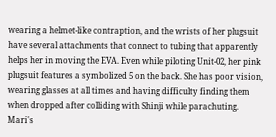wearing a helmet-like contraption, and the wrists of her plugsuit have several attachments that connect to tubing that apparently helps her in moving the EVA. Even while piloting Unit-02, her pink plugsuit features a symbolized 5 on the back. She has poor vision, wearing glasses at all times and having difficulty finding them when dropped after colliding with Shinji while parachuting. Mari's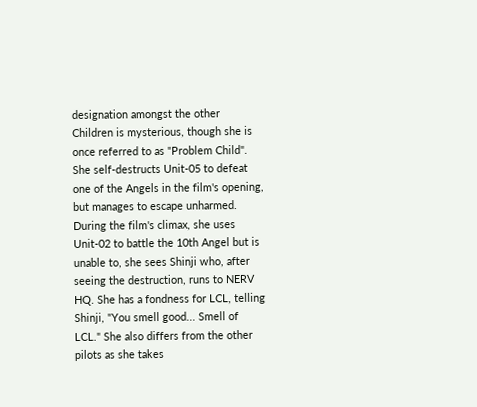designation amongst the other Children is mysterious, though she is once referred to as "Problem Child". She self-destructs Unit-05 to defeat one of the Angels in the film's opening, but manages to escape unharmed. During the film's climax, she uses Unit-02 to battle the 10th Angel but is unable to, she sees Shinji who, after seeing the destruction, runs to NERV HQ. She has a fondness for LCL, telling Shinji, "You smell good... Smell of LCL." She also differs from the other pilots as she takes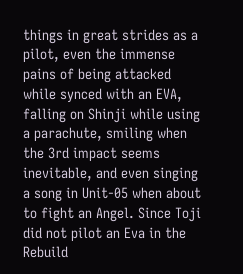things in great strides as a pilot, even the immense pains of being attacked while synced with an EVA, falling on Shinji while using a parachute, smiling when the 3rd impact seems inevitable, and even singing a song in Unit-05 when about to fight an Angel. Since Toji did not pilot an Eva in the Rebuild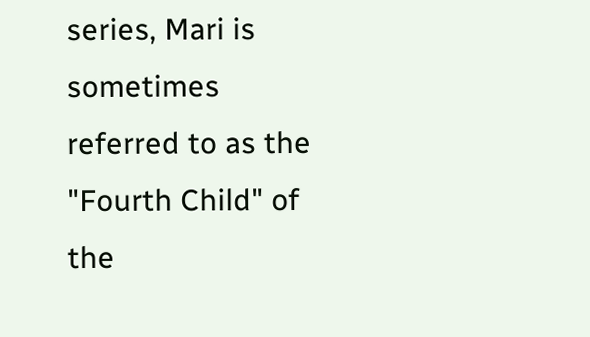series, Mari is sometimes referred to as the "Fourth Child" of the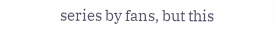series by fans, but this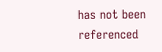has not been referenced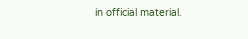in official material.